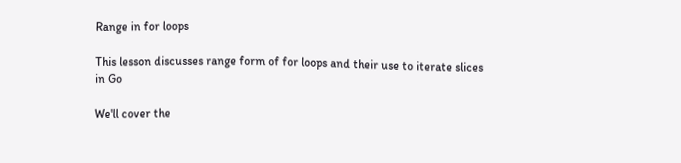Range in for loops

This lesson discusses range form of for loops and their use to iterate slices in Go

We'll cover the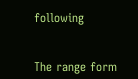following


The range form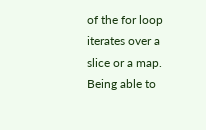of the for loop iterates over a slice or a map. Being able to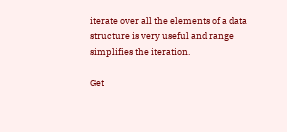iterate over all the elements of a data structure is very useful and range simplifies the iteration.

Get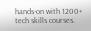hands-on with 1200+ tech skills courses.